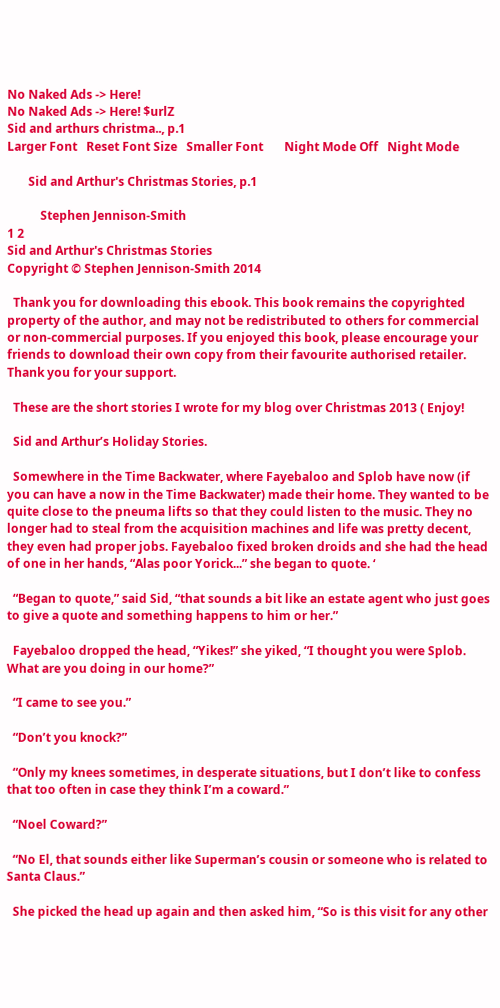No Naked Ads -> Here!
No Naked Ads -> Here! $urlZ
Sid and arthurs christma.., p.1
Larger Font   Reset Font Size   Smaller Font       Night Mode Off   Night Mode

       Sid and Arthur's Christmas Stories, p.1

           Stephen Jennison-Smith
1 2
Sid and Arthur's Christmas Stories
Copyright © Stephen Jennison-Smith 2014

  Thank you for downloading this ebook. This book remains the copyrighted property of the author, and may not be redistributed to others for commercial or non-commercial purposes. If you enjoyed this book, please encourage your friends to download their own copy from their favourite authorised retailer. Thank you for your support.

  These are the short stories I wrote for my blog over Christmas 2013 ( Enjoy!

  Sid and Arthur’s Holiday Stories.

  Somewhere in the Time Backwater, where Fayebaloo and Splob have now (if you can have a now in the Time Backwater) made their home. They wanted to be quite close to the pneuma lifts so that they could listen to the music. They no longer had to steal from the acquisition machines and life was pretty decent, they even had proper jobs. Fayebaloo fixed broken droids and she had the head of one in her hands, “Alas poor Yorick...” she began to quote. ‘

  “Began to quote,” said Sid, “that sounds a bit like an estate agent who just goes to give a quote and something happens to him or her.”

  Fayebaloo dropped the head, “Yikes!” she yiked, “I thought you were Splob. What are you doing in our home?”

  “I came to see you.”

  “Don’t you knock?”

  “Only my knees sometimes, in desperate situations, but I don’t like to confess that too often in case they think I’m a coward.”

  “Noel Coward?”

  “No El, that sounds either like Superman’s cousin or someone who is related to Santa Claus.”

  She picked the head up again and then asked him, “So is this visit for any other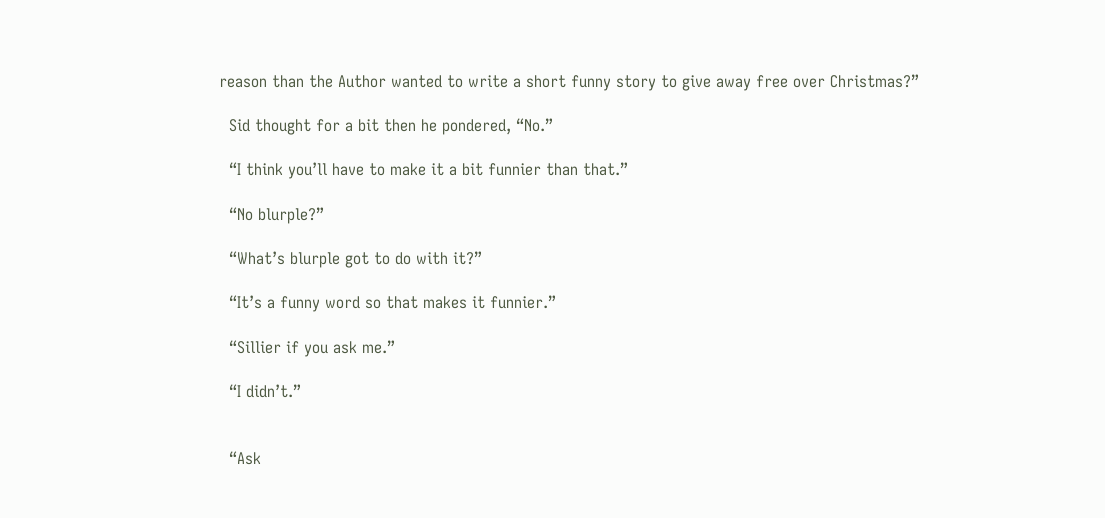reason than the Author wanted to write a short funny story to give away free over Christmas?”

  Sid thought for a bit then he pondered, “No.”

  “I think you’ll have to make it a bit funnier than that.”

  “No blurple?”

  “What’s blurple got to do with it?”

  “It’s a funny word so that makes it funnier.”

  “Sillier if you ask me.”

  “I didn’t.”


  “Ask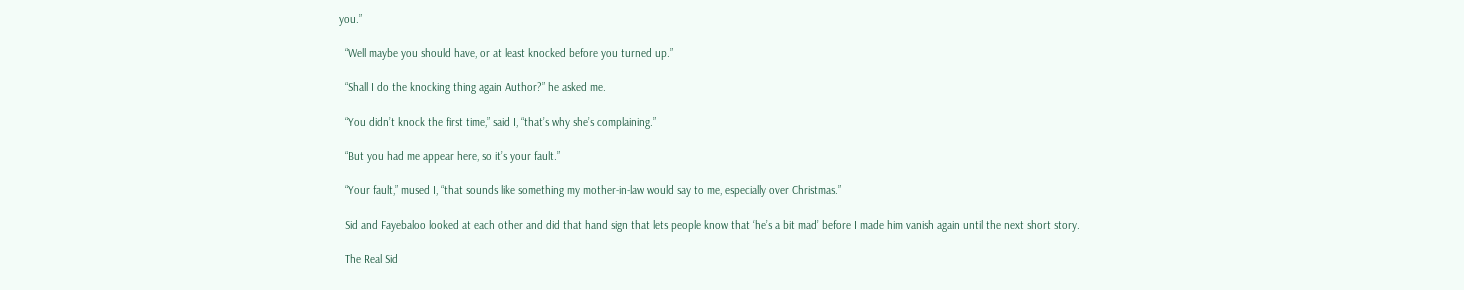you.”

  “Well maybe you should have, or at least knocked before you turned up.”

  “Shall I do the knocking thing again Author?” he asked me.

  “You didn’t knock the first time,” said I, “that’s why she’s complaining.”

  “But you had me appear here, so it’s your fault.”

  “Your fault,” mused I, “that sounds like something my mother-in-law would say to me, especially over Christmas.”

  Sid and Fayebaloo looked at each other and did that hand sign that lets people know that ‘he’s a bit mad’ before I made him vanish again until the next short story.

  The Real Sid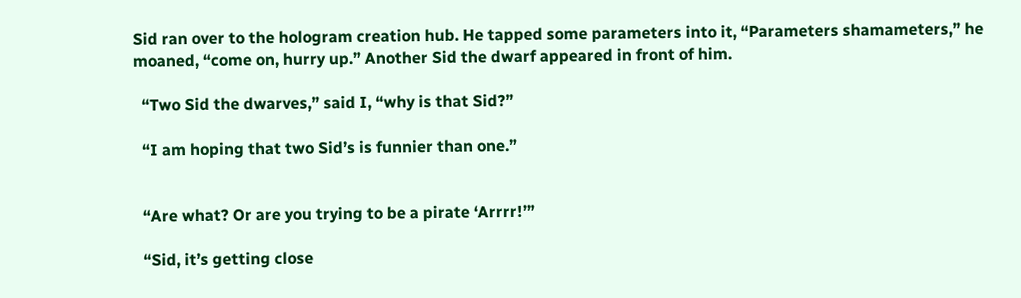Sid ran over to the hologram creation hub. He tapped some parameters into it, “Parameters shamameters,” he moaned, “come on, hurry up.” Another Sid the dwarf appeared in front of him.

  “Two Sid the dwarves,” said I, “why is that Sid?”

  “I am hoping that two Sid’s is funnier than one.”


  “Are what? Or are you trying to be a pirate ‘Arrrr!’”

  “Sid, it’s getting close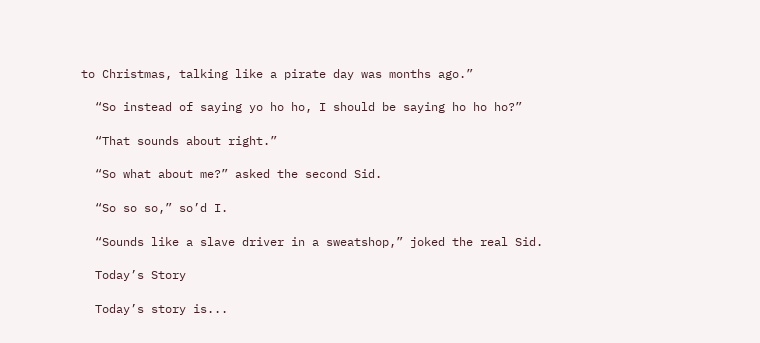to Christmas, talking like a pirate day was months ago.”

  “So instead of saying yo ho ho, I should be saying ho ho ho?”

  “That sounds about right.”

  “So what about me?” asked the second Sid.

  “So so so,” so’d I.

  “Sounds like a slave driver in a sweatshop,” joked the real Sid.

  Today’s Story

  Today’s story is...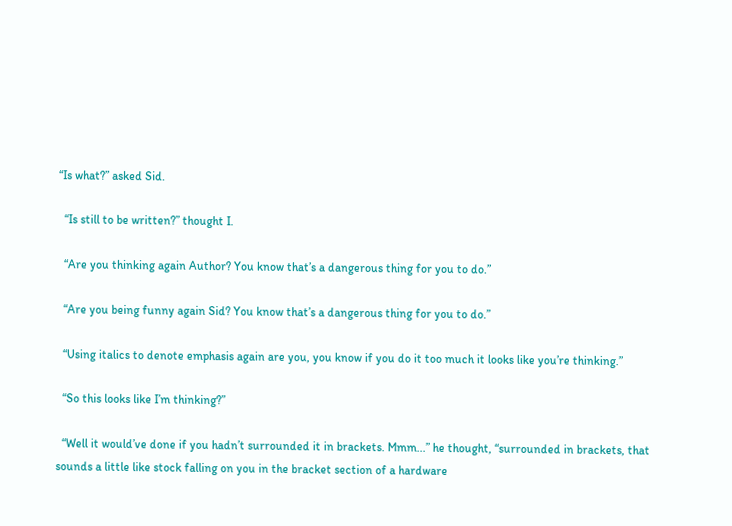“Is what?” asked Sid.

  “Is still to be written?” thought I.

  “Are you thinking again Author? You know that’s a dangerous thing for you to do.”

  “Are you being funny again Sid? You know that’s a dangerous thing for you to do.”

  “Using italics to denote emphasis again are you, you know if you do it too much it looks like you’re thinking.”

  “So this looks like I’m thinking?”

  “Well it would’ve done if you hadn’t surrounded it in brackets. Mmm...” he thought, “surrounded in brackets, that sounds a little like stock falling on you in the bracket section of a hardware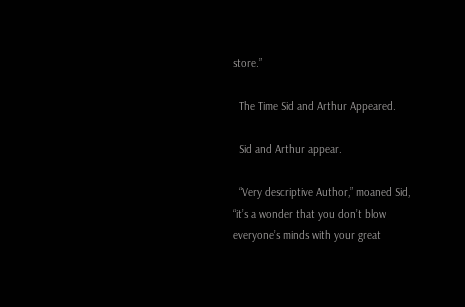store.”

  The Time Sid and Arthur Appeared.

  Sid and Arthur appear.

  “Very descriptive Author,” moaned Sid, “it’s a wonder that you don’t blow everyone’s minds with your great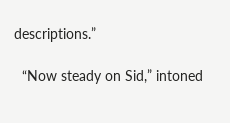descriptions.”

  “Now steady on Sid,” intoned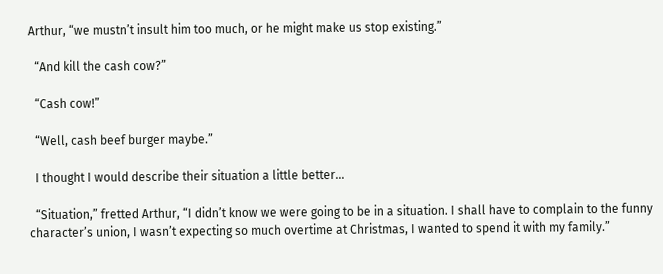Arthur, “we mustn’t insult him too much, or he might make us stop existing.”

  “And kill the cash cow?”

  “Cash cow!”

  “Well, cash beef burger maybe.”

  I thought I would describe their situation a little better…

  “Situation,” fretted Arthur, “I didn’t know we were going to be in a situation. I shall have to complain to the funny character’s union, I wasn’t expecting so much overtime at Christmas, I wanted to spend it with my family.”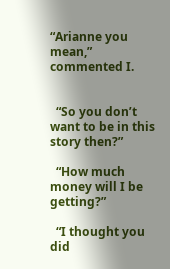“Arianne you mean,” commented I.


  “So you don’t want to be in this story then?”

  “How much money will I be getting?”

  “I thought you did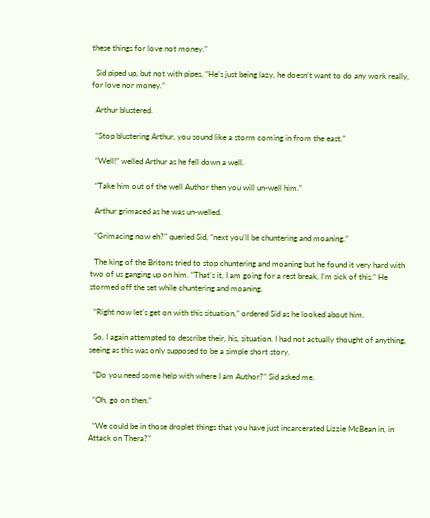these things for love not money.”

  Sid piped up, but not with pipes, “He’s just being lazy, he doesn’t want to do any work really, for love nor money.”

  Arthur blustered.

  “Stop blustering Arthur, you sound like a storm coming in from the east.”

  “Well!” welled Arthur as he fell down a well.

  “Take him out of the well Author then you will un-well him.”

  Arthur grimaced as he was un-welled.

  “Grimacing now eh?” queried Sid, “next you’ll be chuntering and moaning.”

  The king of the Britons tried to stop chuntering and moaning but he found it very hard with two of us ganging up on him. “That’s it, I am going for a rest break, I’m sick of this.” He stormed off the set while chuntering and moaning.

  “Right now let’s get on with this situation,” ordered Sid as he looked about him.

  So, I again attempted to describe their, his, situation. I had not actually thought of anything, seeing as this was only supposed to be a simple short story.

  “Do you need some help with where I am Author?” Sid asked me.

  “Oh, go on then.”

  “We could be in those droplet things that you have just incarcerated Lizzie McBean in, in Attack on Thera?”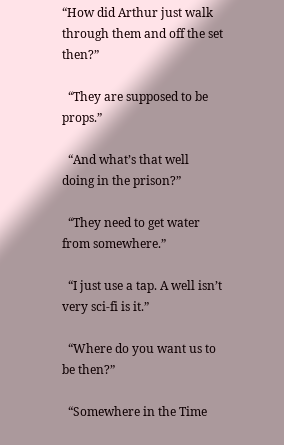“How did Arthur just walk through them and off the set then?”

  “They are supposed to be props.”

  “And what’s that well doing in the prison?”

  “They need to get water from somewhere.”

  “I just use a tap. A well isn’t very sci-fi is it.”

  “Where do you want us to be then?”

  “Somewhere in the Time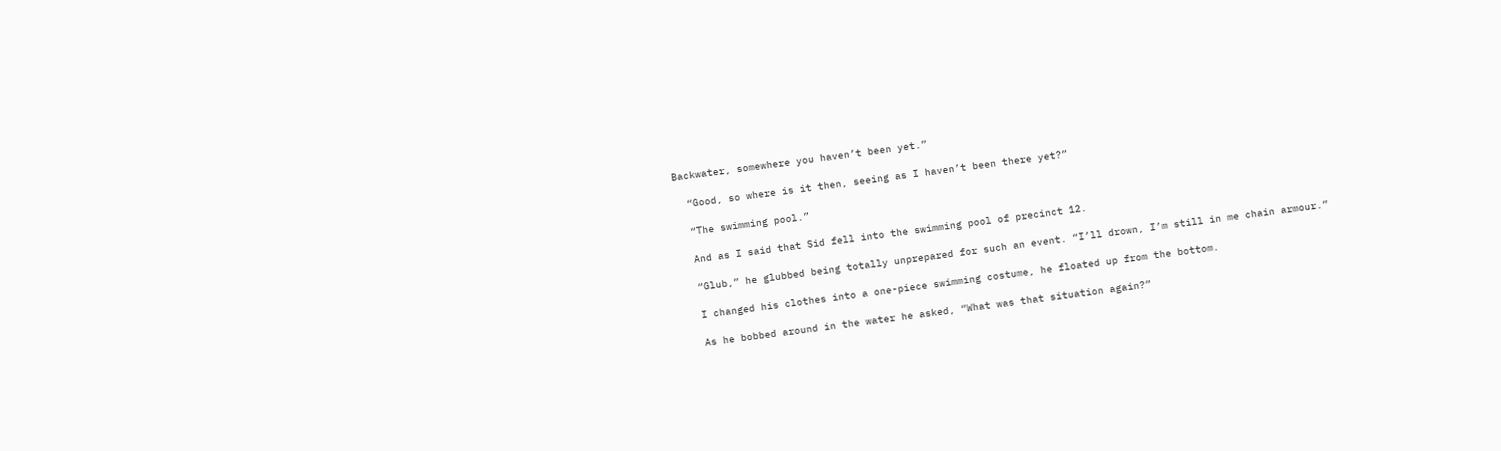Backwater, somewhere you haven’t been yet.”

  “Good, so where is it then, seeing as I haven’t been there yet?”

  “The swimming pool.”

  And as I said that Sid fell into the swimming pool of precinct 12.

  “Glub,” he glubbed being totally unprepared for such an event. “I’ll drown, I’m still in me chain armour.”

  I changed his clothes into a one-piece swimming costume, he floated up from the bottom.

  As he bobbed around in the water he asked, “What was that situation again?”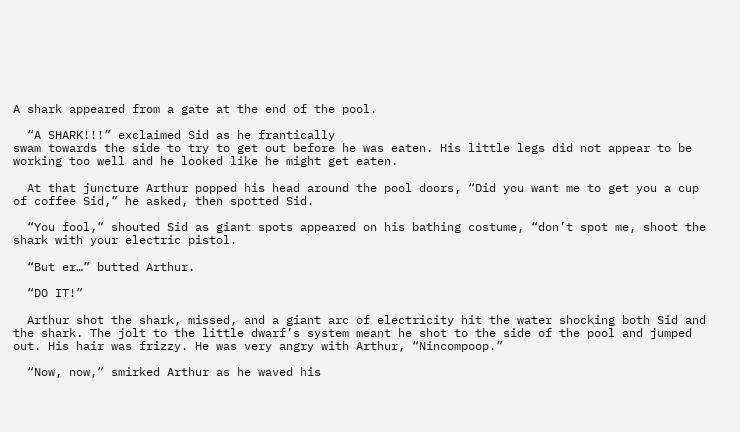A shark appeared from a gate at the end of the pool.

  “A SHARK!!!” exclaimed Sid as he frantically
swam towards the side to try to get out before he was eaten. His little legs did not appear to be working too well and he looked like he might get eaten.

  At that juncture Arthur popped his head around the pool doors, “Did you want me to get you a cup of coffee Sid,” he asked, then spotted Sid.

  “You fool,” shouted Sid as giant spots appeared on his bathing costume, “don’t spot me, shoot the shark with your electric pistol.

  “But er…” butted Arthur.

  “DO IT!”

  Arthur shot the shark, missed, and a giant arc of electricity hit the water shocking both Sid and the shark. The jolt to the little dwarf’s system meant he shot to the side of the pool and jumped out. His hair was frizzy. He was very angry with Arthur, “Nincompoop.”

  “Now, now,” smirked Arthur as he waved his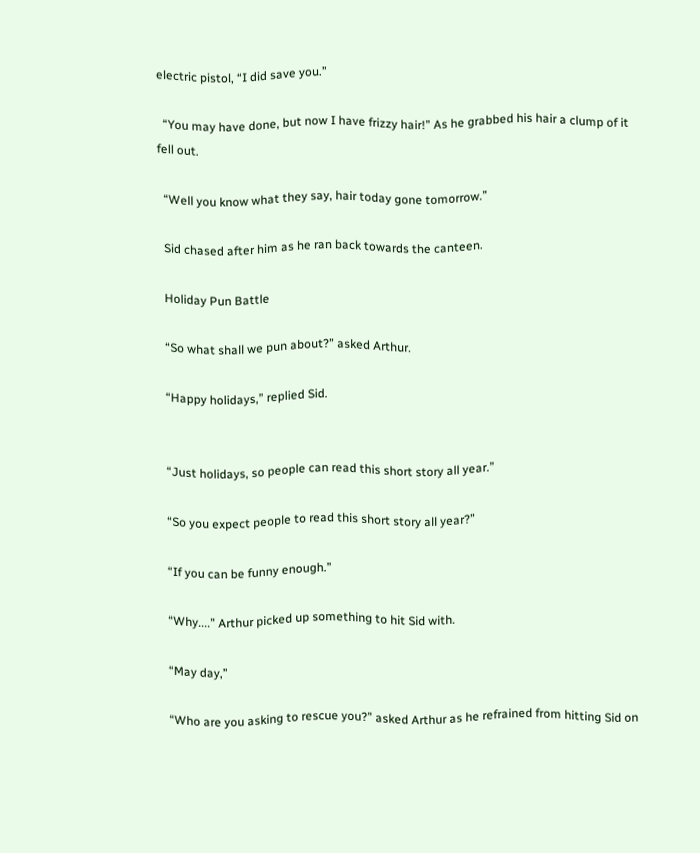electric pistol, “I did save you.”

  “You may have done, but now I have frizzy hair!” As he grabbed his hair a clump of it fell out.

  “Well you know what they say, hair today gone tomorrow.”

  Sid chased after him as he ran back towards the canteen.

  Holiday Pun Battle

  “So what shall we pun about?” asked Arthur.

  “Happy holidays,” replied Sid.


  “Just holidays, so people can read this short story all year.”

  “So you expect people to read this short story all year?”

  “If you can be funny enough.”

  “Why....” Arthur picked up something to hit Sid with.

  “May day,”

  “Who are you asking to rescue you?” asked Arthur as he refrained from hitting Sid on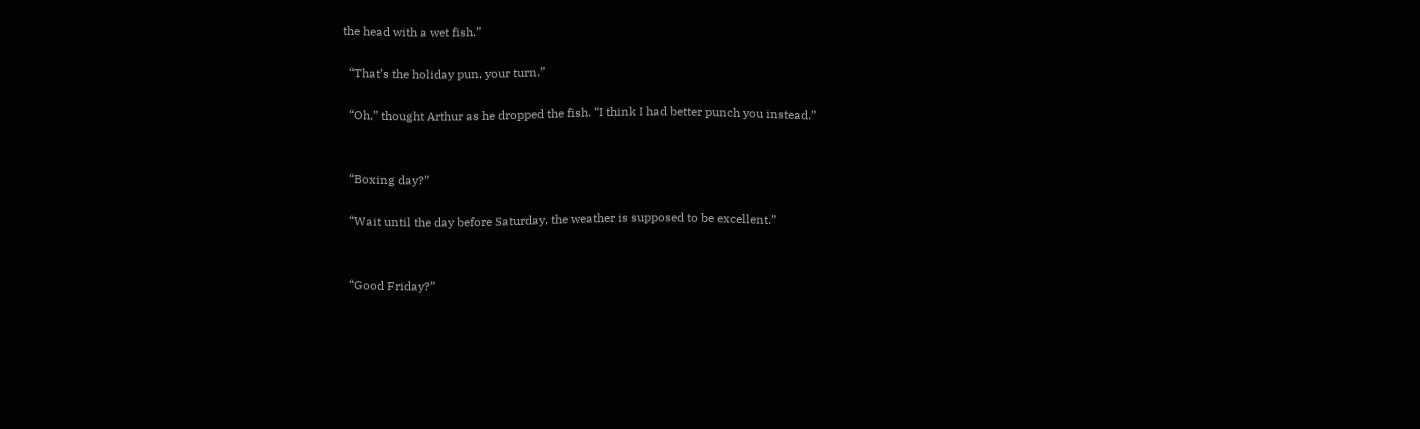the head with a wet fish.”

  “That’s the holiday pun, your turn.”

  “Oh,” thought Arthur as he dropped the fish. “I think I had better punch you instead.”


  “Boxing day?”

  “Wait until the day before Saturday, the weather is supposed to be excellent.”


  “Good Friday?”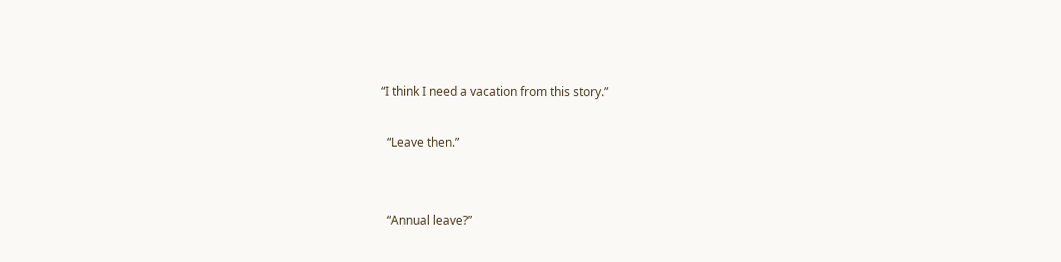“I think I need a vacation from this story.”

  “Leave then.”


  “Annual leave?”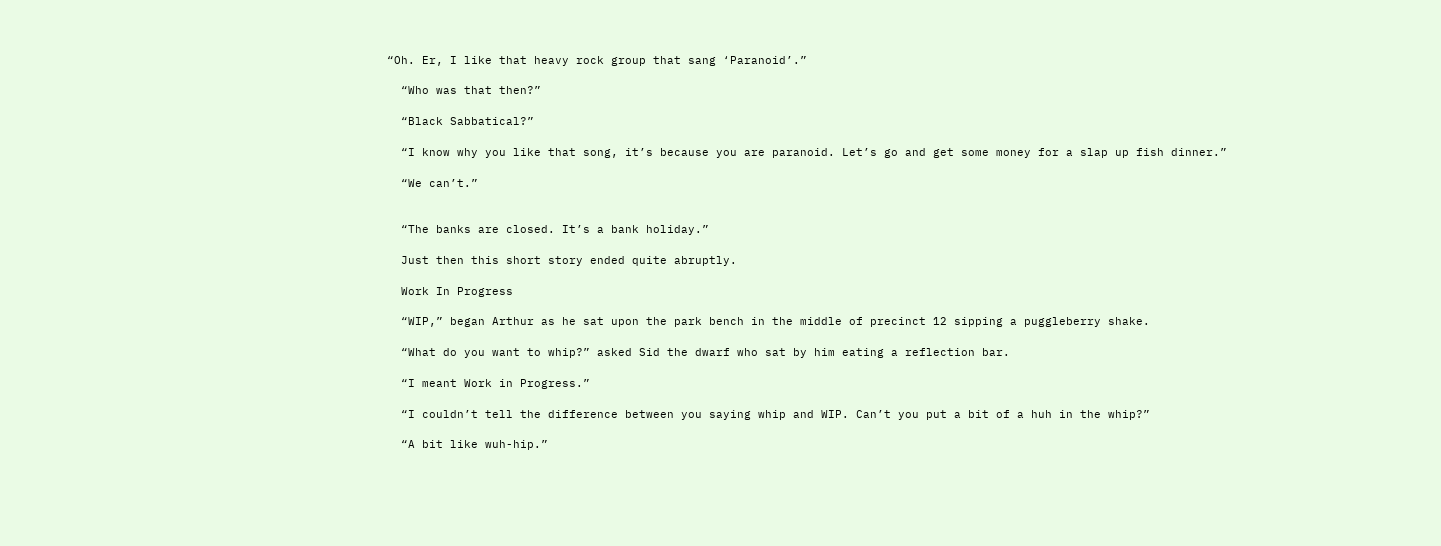“Oh. Er, I like that heavy rock group that sang ‘Paranoid’.”

  “Who was that then?”

  “Black Sabbatical?”

  “I know why you like that song, it’s because you are paranoid. Let’s go and get some money for a slap up fish dinner.”

  “We can’t.”


  “The banks are closed. It’s a bank holiday.”

  Just then this short story ended quite abruptly.

  Work In Progress

  “WIP,” began Arthur as he sat upon the park bench in the middle of precinct 12 sipping a puggleberry shake.

  “What do you want to whip?” asked Sid the dwarf who sat by him eating a reflection bar.

  “I meant Work in Progress.”

  “I couldn’t tell the difference between you saying whip and WIP. Can’t you put a bit of a huh in the whip?”

  “A bit like wuh-hip.”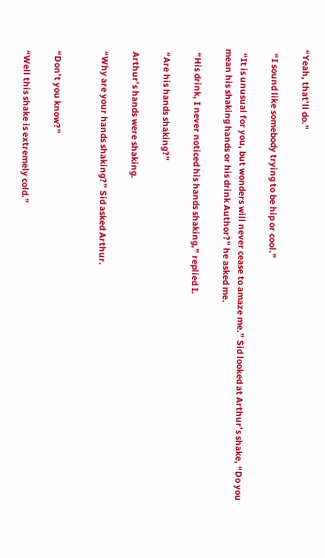“Yeah, that’ll do.”

  “I sound like somebody trying to be hip or cool.”

  “It is unusual for you, but wonders will never cease to amaze me.” Sid looked at Arthur’s shake, “Do you mean his shaking hands or his drink Author?” he asked me.

  “His drink, I never noticed his hands shaking,” replied I.

  “Are his hands shaking?”

  Arthur’s hands were shaking.

  “Why are your hands shaking?” Sid asked Arthur.


  “Don’t you know?”

  “Well this shake is extremely cold.”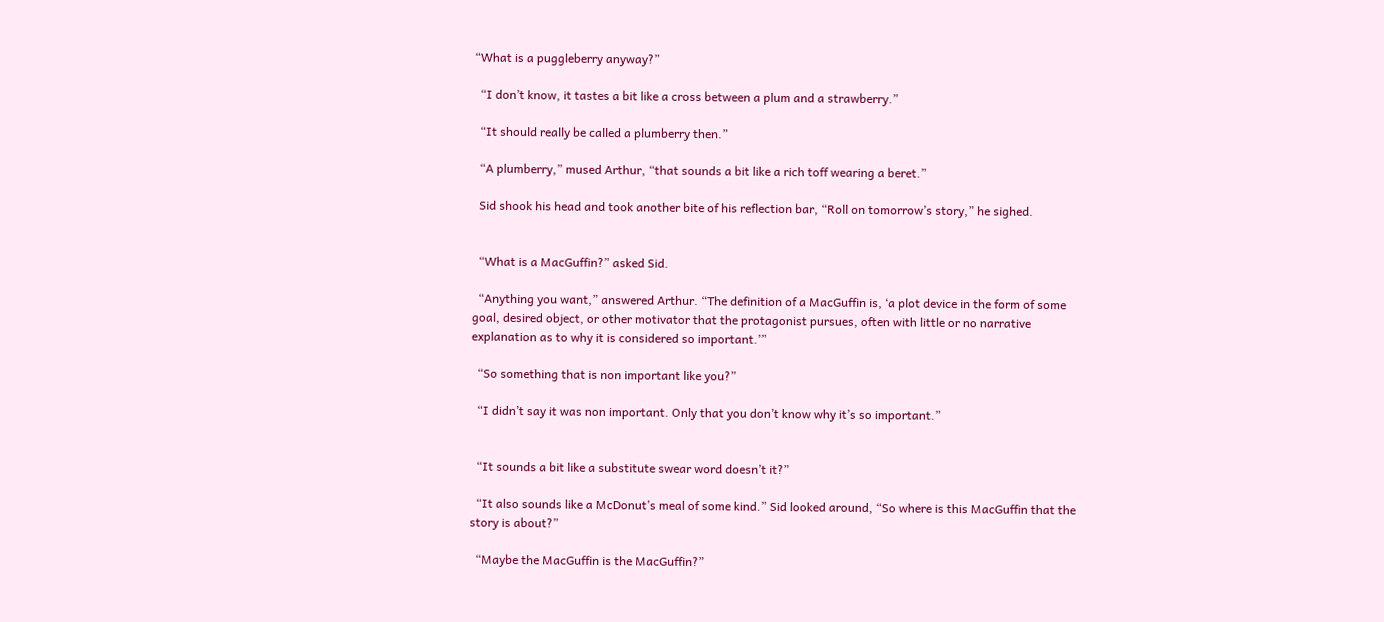“What is a puggleberry anyway?”

  “I don’t know, it tastes a bit like a cross between a plum and a strawberry.”

  “It should really be called a plumberry then.”

  “A plumberry,” mused Arthur, “that sounds a bit like a rich toff wearing a beret.”

  Sid shook his head and took another bite of his reflection bar, “Roll on tomorrow’s story,” he sighed.


  “What is a MacGuffin?” asked Sid.

  “Anything you want,” answered Arthur. “The definition of a MacGuffin is, ‘a plot device in the form of some goal, desired object, or other motivator that the protagonist pursues, often with little or no narrative explanation as to why it is considered so important.’”

  “So something that is non important like you?”

  “I didn’t say it was non important. Only that you don’t know why it’s so important.”


  “It sounds a bit like a substitute swear word doesn’t it?”

  “It also sounds like a McDonut’s meal of some kind.” Sid looked around, “So where is this MacGuffin that the story is about?”

  “Maybe the MacGuffin is the MacGuffin?”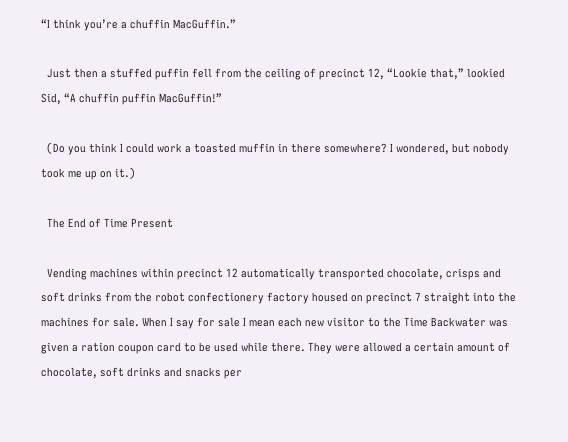“I think you’re a chuffin MacGuffin.”

  Just then a stuffed puffin fell from the ceiling of precinct 12, “Lookie that,” lookied Sid, “A chuffin puffin MacGuffin!”

  (Do you think I could work a toasted muffin in there somewhere? I wondered, but nobody took me up on it.)

  The End of Time Present

  Vending machines within precinct 12 automatically transported chocolate, crisps and soft drinks from the robot confectionery factory housed on precinct 7 straight into the machines for sale. When I say for sale I mean each new visitor to the Time Backwater was given a ration coupon card to be used while there. They were allowed a certain amount of chocolate, soft drinks and snacks per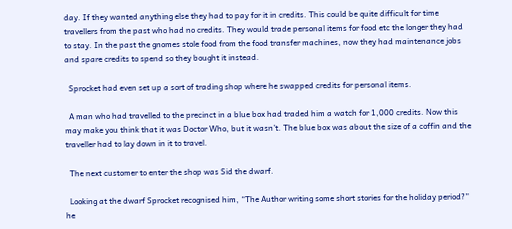day. If they wanted anything else they had to pay for it in credits. This could be quite difficult for time travellers from the past who had no credits. They would trade personal items for food etc the longer they had to stay. In the past the gnomes stole food from the food transfer machines, now they had maintenance jobs and spare credits to spend so they bought it instead.

  Sprocket had even set up a sort of trading shop where he swapped credits for personal items.

  A man who had travelled to the precinct in a blue box had traded him a watch for 1,000 credits. Now this may make you think that it was Doctor Who, but it wasn’t. The blue box was about the size of a coffin and the traveller had to lay down in it to travel.

  The next customer to enter the shop was Sid the dwarf.

  Looking at the dwarf Sprocket recognised him, “The Author writing some short stories for the holiday period?” he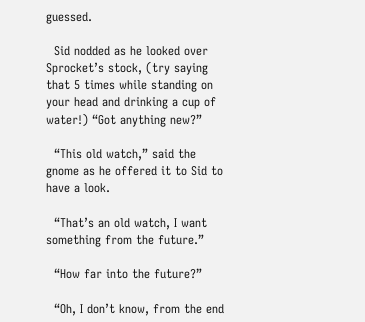guessed.

  Sid nodded as he looked over Sprocket’s stock, (try saying that 5 times while standing on your head and drinking a cup of water!) “Got anything new?”

  “This old watch,” said the gnome as he offered it to Sid to have a look.

  “That’s an old watch, I want something from the future.”

  “How far into the future?”

  “Oh, I don’t know, from the end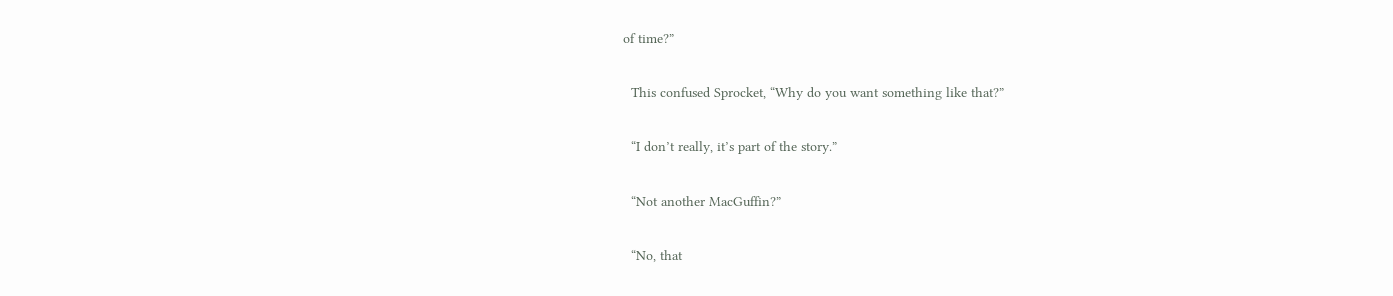of time?”

  This confused Sprocket, “Why do you want something like that?”

  “I don’t really, it’s part of the story.”

  “Not another MacGuffin?”

  “No, that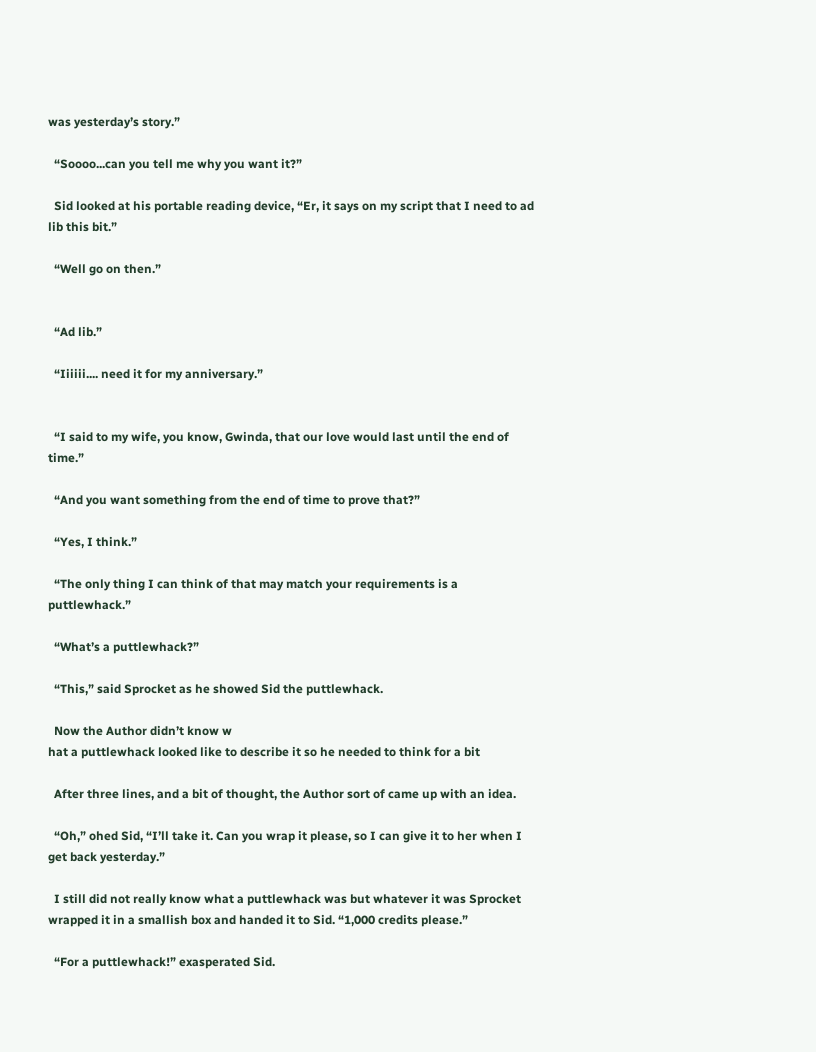was yesterday’s story.”

  “Soooo...can you tell me why you want it?”

  Sid looked at his portable reading device, “Er, it says on my script that I need to ad lib this bit.”

  “Well go on then.”


  “Ad lib.”

  “Iiiiii.... need it for my anniversary.”


  “I said to my wife, you know, Gwinda, that our love would last until the end of time.”

  “And you want something from the end of time to prove that?”

  “Yes, I think.”

  “The only thing I can think of that may match your requirements is a puttlewhack.”

  “What’s a puttlewhack?”

  “This,” said Sprocket as he showed Sid the puttlewhack.

  Now the Author didn’t know w
hat a puttlewhack looked like to describe it so he needed to think for a bit

  After three lines, and a bit of thought, the Author sort of came up with an idea.

  “Oh,” ohed Sid, “I’ll take it. Can you wrap it please, so I can give it to her when I get back yesterday.”

  I still did not really know what a puttlewhack was but whatever it was Sprocket wrapped it in a smallish box and handed it to Sid. “1,000 credits please.”

  “For a puttlewhack!” exasperated Sid.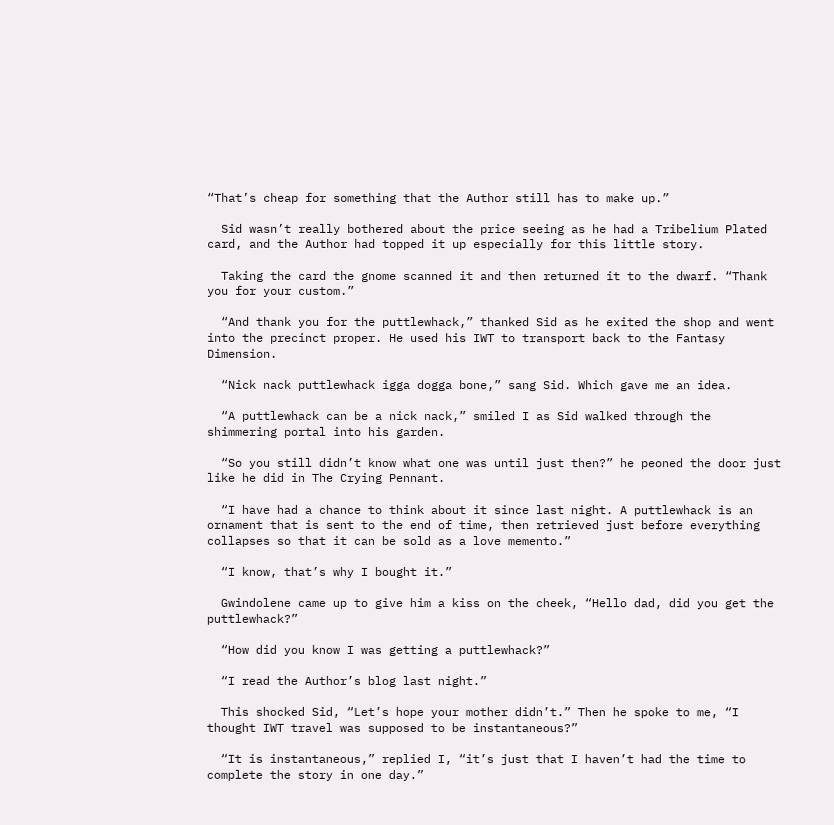“That’s cheap for something that the Author still has to make up.”

  Sid wasn’t really bothered about the price seeing as he had a Tribelium Plated card, and the Author had topped it up especially for this little story.

  Taking the card the gnome scanned it and then returned it to the dwarf. “Thank you for your custom.”

  “And thank you for the puttlewhack,” thanked Sid as he exited the shop and went into the precinct proper. He used his IWT to transport back to the Fantasy Dimension.

  “Nick nack puttlewhack igga dogga bone,” sang Sid. Which gave me an idea.

  “A puttlewhack can be a nick nack,” smiled I as Sid walked through the shimmering portal into his garden.

  “So you still didn’t know what one was until just then?” he peoned the door just like he did in The Crying Pennant.

  “I have had a chance to think about it since last night. A puttlewhack is an ornament that is sent to the end of time, then retrieved just before everything collapses so that it can be sold as a love memento.”

  “I know, that’s why I bought it.”

  Gwindolene came up to give him a kiss on the cheek, “Hello dad, did you get the puttlewhack?”

  “How did you know I was getting a puttlewhack?”

  “I read the Author’s blog last night.”

  This shocked Sid, “Let’s hope your mother didn’t.” Then he spoke to me, “I thought IWT travel was supposed to be instantaneous?”

  “It is instantaneous,” replied I, “it’s just that I haven’t had the time to complete the story in one day.”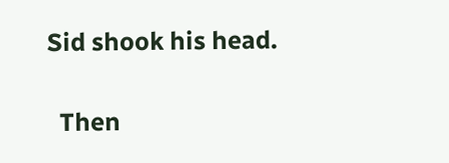Sid shook his head.

  Then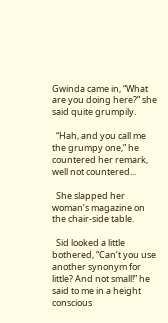Gwinda came in, “What are you doing here?” she said quite grumpily.

  “Hah, and you call me the grumpy one,” he countered her remark, well not countered...

  She slapped her woman’s magazine on the chair-side table.

  Sid looked a little bothered, “Can’t you use another synonym for little? And not small!” he said to me in a height conscious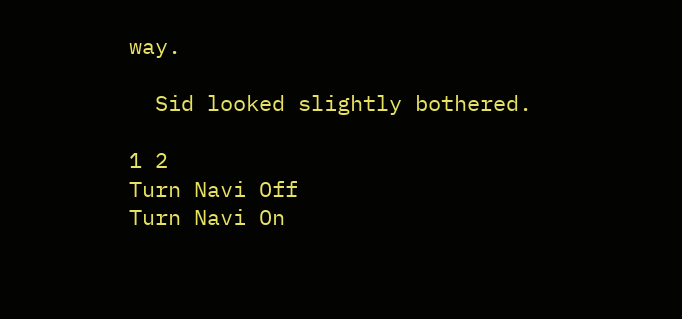way.

  Sid looked slightly bothered.

1 2
Turn Navi Off
Turn Navi On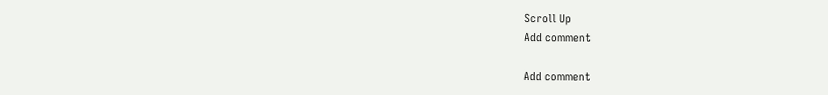Scroll Up
Add comment

Add comment